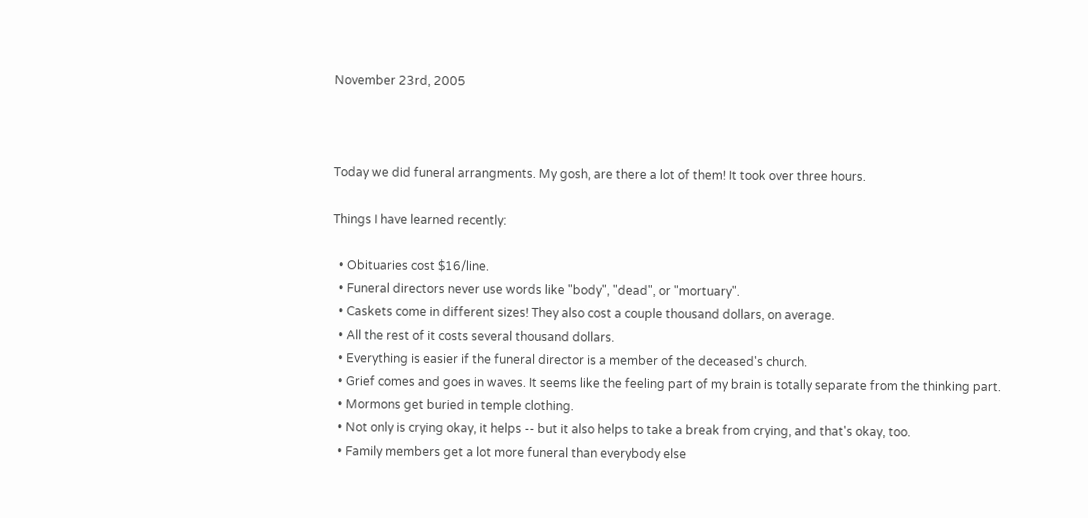November 23rd, 2005



Today we did funeral arrangments. My gosh, are there a lot of them! It took over three hours.

Things I have learned recently:

  • Obituaries cost $16/line.
  • Funeral directors never use words like "body", "dead", or "mortuary".
  • Caskets come in different sizes! They also cost a couple thousand dollars, on average.
  • All the rest of it costs several thousand dollars.
  • Everything is easier if the funeral director is a member of the deceased's church.
  • Grief comes and goes in waves. It seems like the feeling part of my brain is totally separate from the thinking part.
  • Mormons get buried in temple clothing.
  • Not only is crying okay, it helps -- but it also helps to take a break from crying, and that's okay, too.
  • Family members get a lot more funeral than everybody else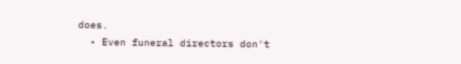does.
  • Even funeral directors don't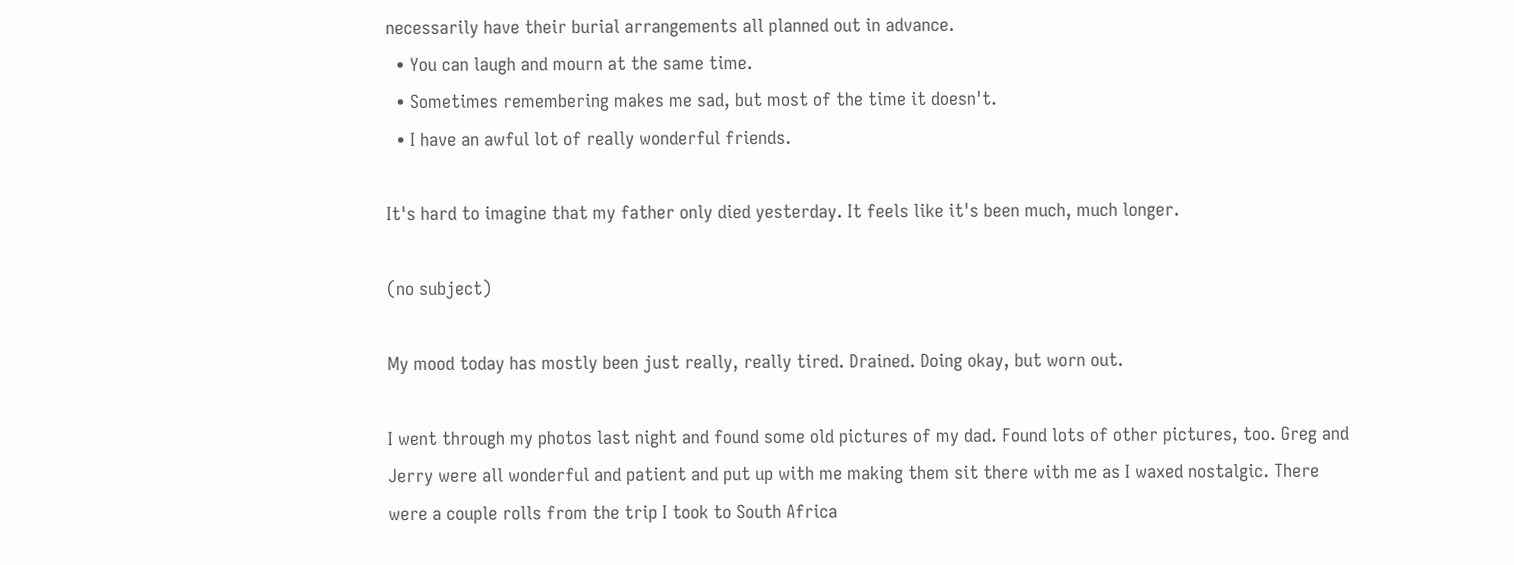necessarily have their burial arrangements all planned out in advance.
  • You can laugh and mourn at the same time.
  • Sometimes remembering makes me sad, but most of the time it doesn't.
  • I have an awful lot of really wonderful friends.

It's hard to imagine that my father only died yesterday. It feels like it's been much, much longer.

(no subject)

My mood today has mostly been just really, really tired. Drained. Doing okay, but worn out.

I went through my photos last night and found some old pictures of my dad. Found lots of other pictures, too. Greg and Jerry were all wonderful and patient and put up with me making them sit there with me as I waxed nostalgic. There were a couple rolls from the trip I took to South Africa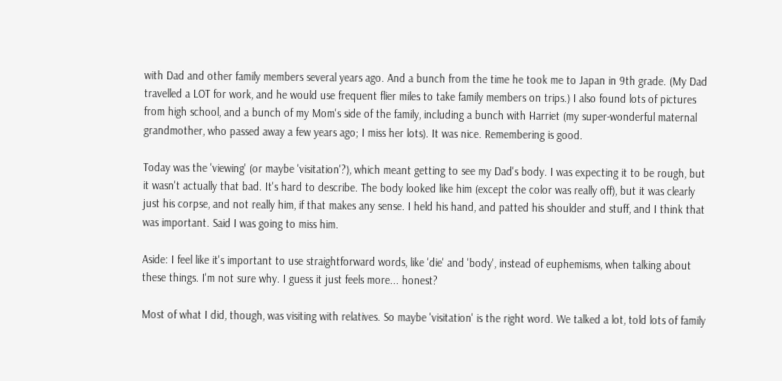with Dad and other family members several years ago. And a bunch from the time he took me to Japan in 9th grade. (My Dad travelled a LOT for work, and he would use frequent flier miles to take family members on trips.) I also found lots of pictures from high school, and a bunch of my Mom's side of the family, including a bunch with Harriet (my super-wonderful maternal grandmother, who passed away a few years ago; I miss her lots). It was nice. Remembering is good.

Today was the 'viewing' (or maybe 'visitation'?), which meant getting to see my Dad's body. I was expecting it to be rough, but it wasn't actually that bad. It's hard to describe. The body looked like him (except the color was really off), but it was clearly just his corpse, and not really him, if that makes any sense. I held his hand, and patted his shoulder and stuff, and I think that was important. Said I was going to miss him.

Aside: I feel like it's important to use straightforward words, like 'die' and 'body', instead of euphemisms, when talking about these things. I'm not sure why. I guess it just feels more... honest?

Most of what I did, though, was visiting with relatives. So maybe 'visitation' is the right word. We talked a lot, told lots of family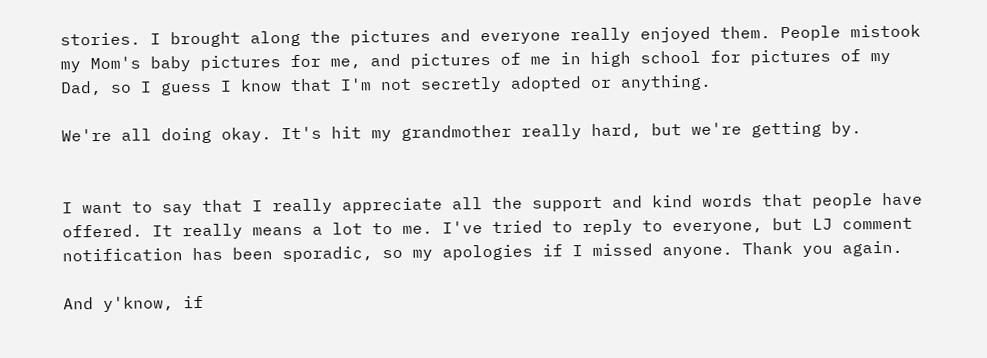stories. I brought along the pictures and everyone really enjoyed them. People mistook my Mom's baby pictures for me, and pictures of me in high school for pictures of my Dad, so I guess I know that I'm not secretly adopted or anything.

We're all doing okay. It's hit my grandmother really hard, but we're getting by.


I want to say that I really appreciate all the support and kind words that people have offered. It really means a lot to me. I've tried to reply to everyone, but LJ comment notification has been sporadic, so my apologies if I missed anyone. Thank you again.

And y'know, if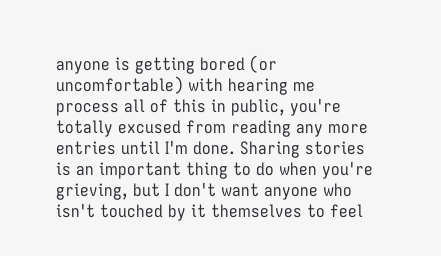anyone is getting bored (or uncomfortable) with hearing me process all of this in public, you're totally excused from reading any more entries until I'm done. Sharing stories is an important thing to do when you're grieving, but I don't want anyone who isn't touched by it themselves to feel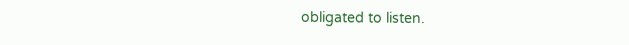obligated to listen.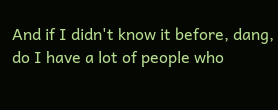And if I didn't know it before, dang, do I have a lot of people who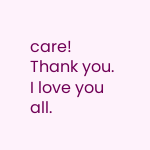care! Thank you. I love you all.